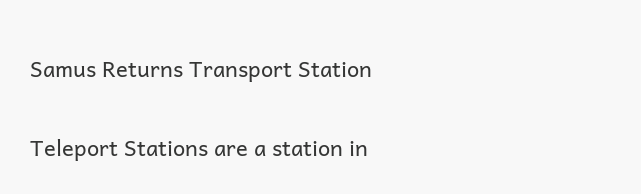Samus Returns Transport Station

Teleport Stations are a station in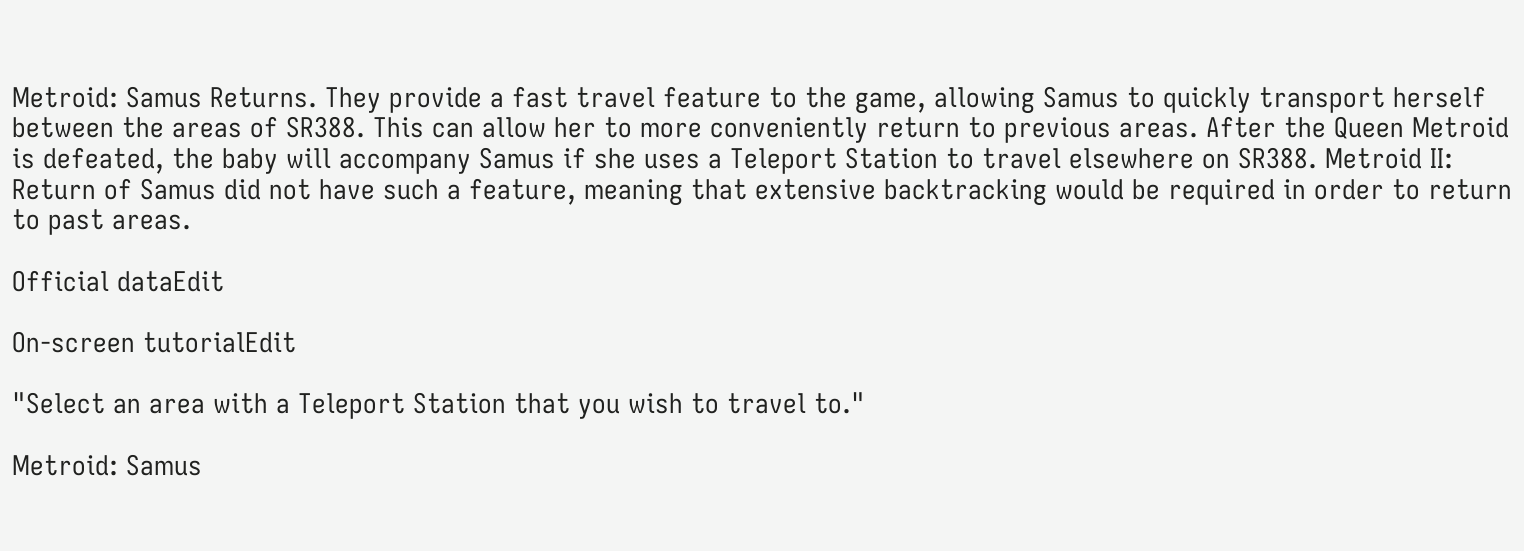Metroid: Samus Returns. They provide a fast travel feature to the game, allowing Samus to quickly transport herself between the areas of SR388. This can allow her to more conveniently return to previous areas. After the Queen Metroid is defeated, the baby will accompany Samus if she uses a Teleport Station to travel elsewhere on SR388. Metroid II: Return of Samus did not have such a feature, meaning that extensive backtracking would be required in order to return to past areas.

Official dataEdit

On-screen tutorialEdit

"Select an area with a Teleport Station that you wish to travel to."

Metroid: Samus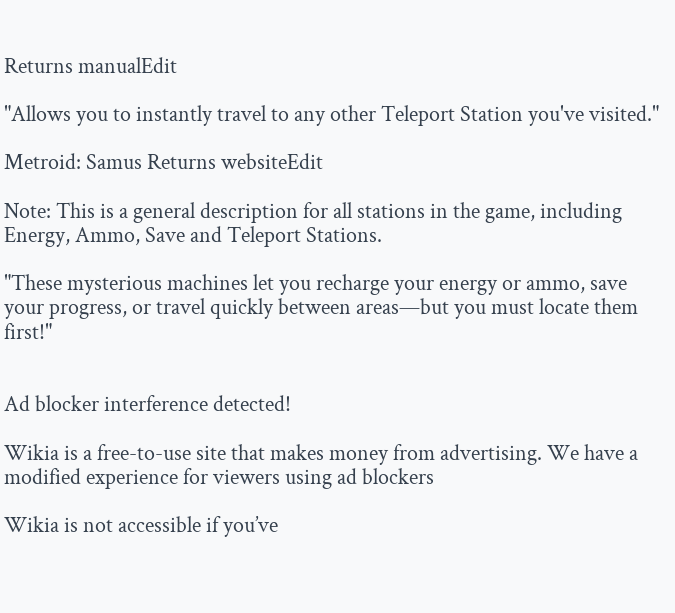Returns manualEdit

"Allows you to instantly travel to any other Teleport Station you've visited."

Metroid: Samus Returns websiteEdit

Note: This is a general description for all stations in the game, including Energy, Ammo, Save and Teleport Stations.

"These mysterious machines let you recharge your energy or ammo, save your progress, or travel quickly between areas—but you must locate them first!"


Ad blocker interference detected!

Wikia is a free-to-use site that makes money from advertising. We have a modified experience for viewers using ad blockers

Wikia is not accessible if you’ve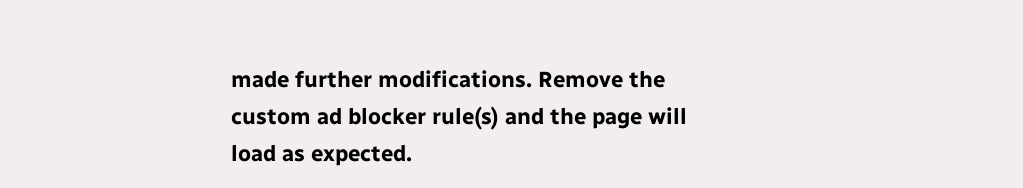made further modifications. Remove the custom ad blocker rule(s) and the page will load as expected.